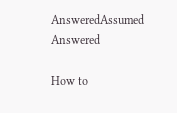AnsweredAssumed Answered

How to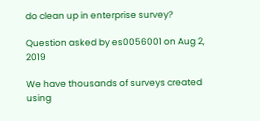do clean up in enterprise survey?

Question asked by es0056001 on Aug 2, 2019

We have thousands of surveys created using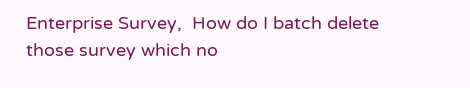Enterprise Survey,  How do I batch delete those survey which no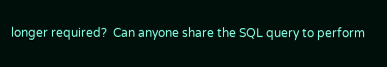longer required?  Can anyone share the SQL query to perform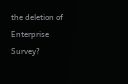the deletion of Enterprise Survey?